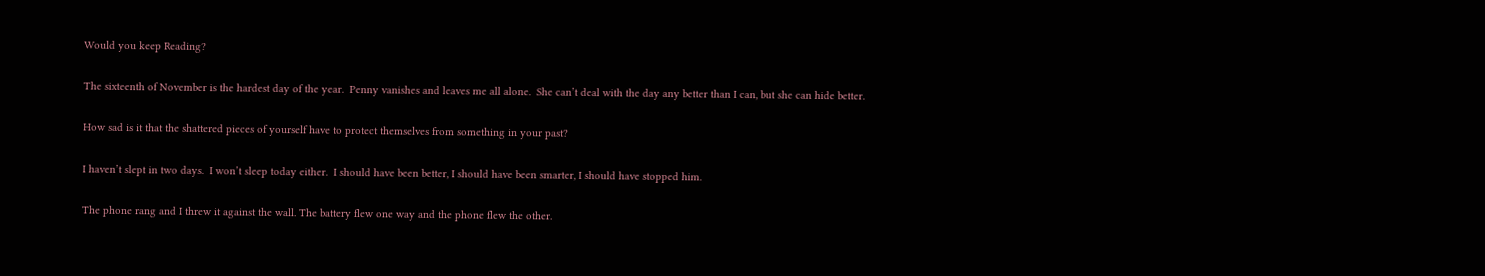Would you keep Reading?

The sixteenth of November is the hardest day of the year.  Penny vanishes and leaves me all alone.  She can’t deal with the day any better than I can, but she can hide better.

How sad is it that the shattered pieces of yourself have to protect themselves from something in your past?

I haven’t slept in two days.  I won’t sleep today either.  I should have been better, I should have been smarter, I should have stopped him.

The phone rang and I threw it against the wall. The battery flew one way and the phone flew the other.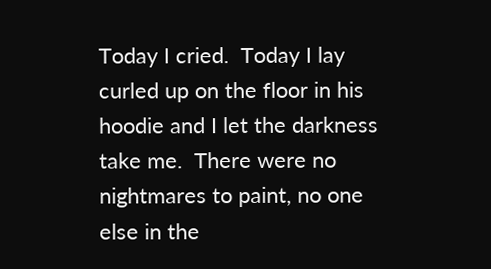Today I cried.  Today I lay curled up on the floor in his hoodie and I let the darkness take me.  There were no nightmares to paint, no one else in the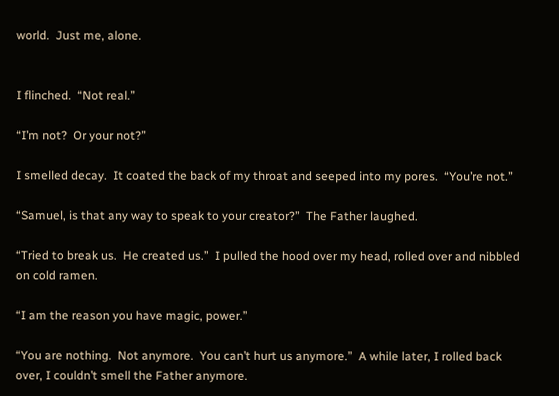world.  Just me, alone.


I flinched.  “Not real.”

“I’m not?  Or your not?”

I smelled decay.  It coated the back of my throat and seeped into my pores.  “You’re not.”

“Samuel, is that any way to speak to your creator?”  The Father laughed.

“Tried to break us.  He created us.”  I pulled the hood over my head, rolled over and nibbled on cold ramen.

“I am the reason you have magic, power.”

“You are nothing.  Not anymore.  You can’t hurt us anymore.”  A while later, I rolled back over, I couldn’t smell the Father anymore.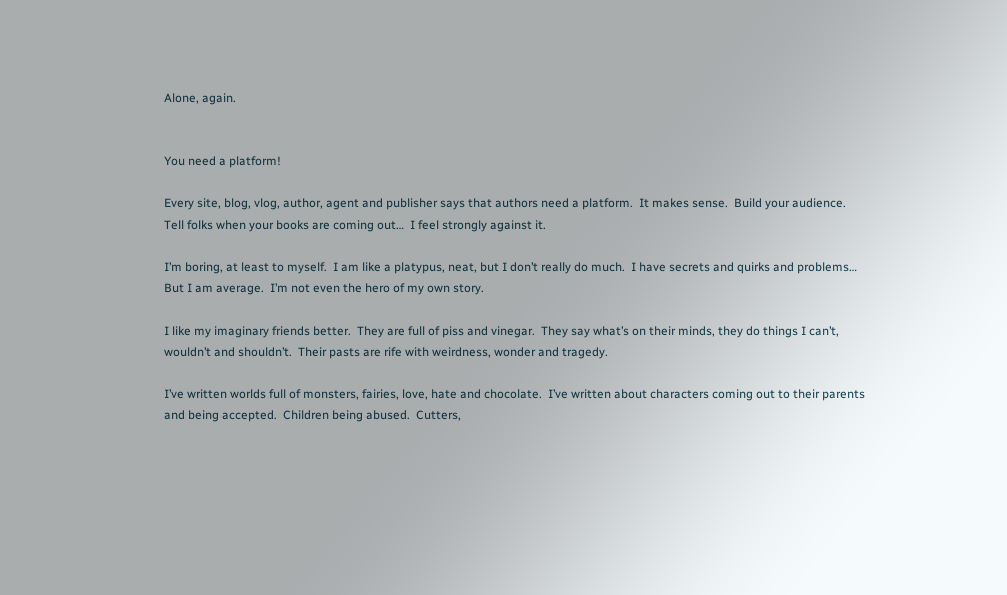Alone, again.


You need a platform!

Every site, blog, vlog, author, agent and publisher says that authors need a platform.  It makes sense.  Build your audience.  Tell folks when your books are coming out…  I feel strongly against it.

I’m boring, at least to myself.  I am like a platypus, neat, but I don’t really do much.  I have secrets and quirks and problems…  But I am average.  I’m not even the hero of my own story.

I like my imaginary friends better.  They are full of piss and vinegar.  They say what’s on their minds, they do things I can’t, wouldn’t and shouldn’t.  Their pasts are rife with weirdness, wonder and tragedy.

I’ve written worlds full of monsters, fairies, love, hate and chocolate.  I’ve written about characters coming out to their parents and being accepted.  Children being abused.  Cutters,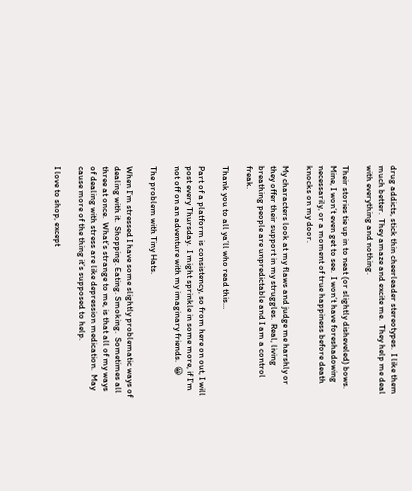drug addicts, stick thin cheerleader stereotypes.  I like them much better.  They amaze and excite me.  They help me deal with everything and nothing.

Their stories tie up in to neat (or slightly disheveled) bows.  Mine, I won’t even get to see.  I won’t have foreshadowing necessarily, or a moment of true happiness before death knocks on my door.

My characters look at my flaws and judge me harshly or they offer their support in my struggles.  Real, living breathing people are unpredictable and I am a control freak.

Thank you to all ya’ll who read this…

Part of a platform is consistency, so from here on out, I will post every Thursday.  I might sprinkle in some more, if I’m not off on an adventure with my imaginary friends.  😀

The problem with Tiny Hats.

When I’m stressed I have some slightly problematic ways of dealing with it.  Shopping. Eating. Smoking.  Sometimes all three at once.  What’s strange to me, is that all of my ways of dealing with stress are like depression medication.  May cause more of the thing it’s supposed to help.

I love to shop, except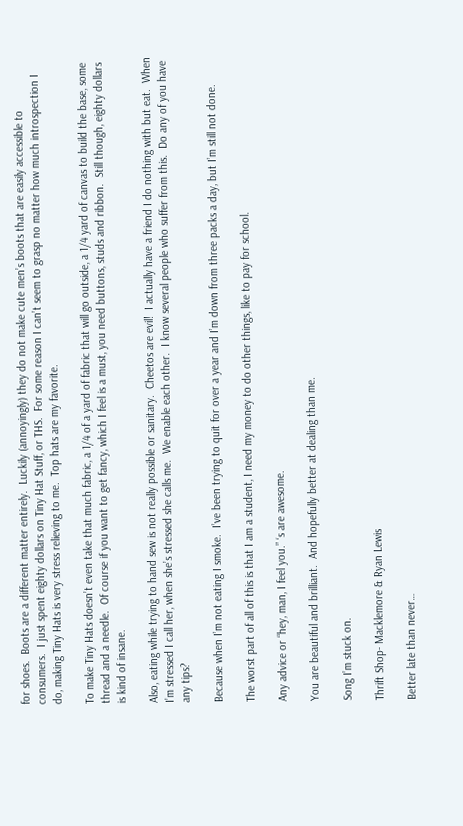for shoes.  Boots are a different matter entirely.  Luckily (annoyingly) they do not make cute men’s boots that are easily accessible to consumers.  I just spent eighty dollars on Tiny Hat Stuff, or THS.  For some reason I can’t seem to grasp no matter how much introspection I do, making Tiny Hats is very stress relieving to me.  Top hats are my favorite.

To make Tiny Hats doesn’t even take that much fabric, a 1/4 of a yard of fabric that will go outside, a 1/4 yard of canvas to build the base, some thread and a needle.  Of course if you want to get fancy, which I feel is a must, you need buttons, studs and ribbon.  Still though, eighty dollars is kind of insane.

Also, eating while trying to hand sew is not really possible or sanitary.  Cheetos are evil!  I actually have a friend I do nothing with but eat.  When I’m stressed I call her, when she’s stressed she calls me.  We enable each other.  I know several people who suffer from this.  Do any of you have any tips?

Because when I’m not eating I smoke.  I’ve been trying to quit for over a year and I’m down from three packs a day, but I’m still not done.

The worst part of all of this is that I am a student, I need my money to do other things, like to pay for school.

Any advice or “hey, man, I feel you.” ‘s are awesome.

You are beautiful and brilliant.  And hopefully better at dealing than me.

Song I’m stuck on.

Thrift Shop- Macklemore & Ryan Lewis

Better late than never…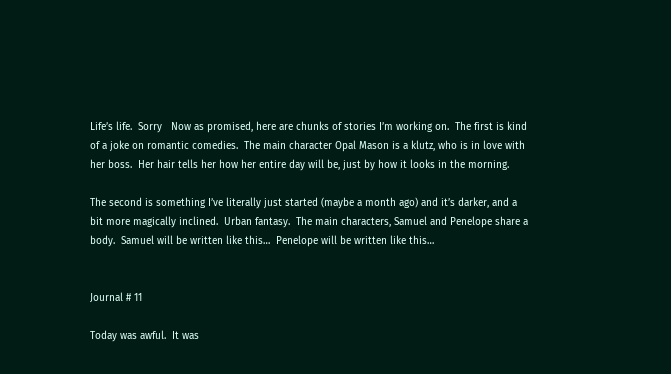Life’s life.  Sorry   Now as promised, here are chunks of stories I’m working on.  The first is kind of a joke on romantic comedies.  The main character Opal Mason is a klutz, who is in love with her boss.  Her hair tells her how her entire day will be, just by how it looks in the morning.

The second is something I’ve literally just started (maybe a month ago) and it’s darker, and a bit more magically inclined.  Urban fantasy.  The main characters, Samuel and Penelope share a body.  Samuel will be written like this…  Penelope will be written like this…


Journal # 11

Today was awful.  It was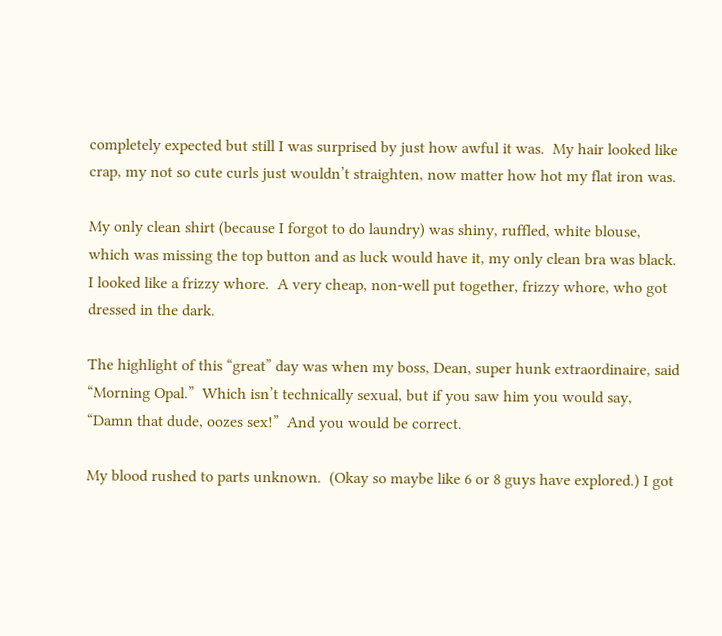completely expected but still I was surprised by just how awful it was.  My hair looked like crap, my not so cute curls just wouldn’t straighten, now matter how hot my flat iron was.

My only clean shirt (because I forgot to do laundry) was shiny, ruffled, white blouse, which was missing the top button and as luck would have it, my only clean bra was black.  I looked like a frizzy whore.  A very cheap, non-well put together, frizzy whore, who got dressed in the dark.

The highlight of this “great” day was when my boss, Dean, super hunk extraordinaire, said “Morning Opal.”  Which isn’t technically sexual, but if you saw him you would say, “Damn that dude, oozes sex!”  And you would be correct.

My blood rushed to parts unknown.  (Okay so maybe like 6 or 8 guys have explored.) I got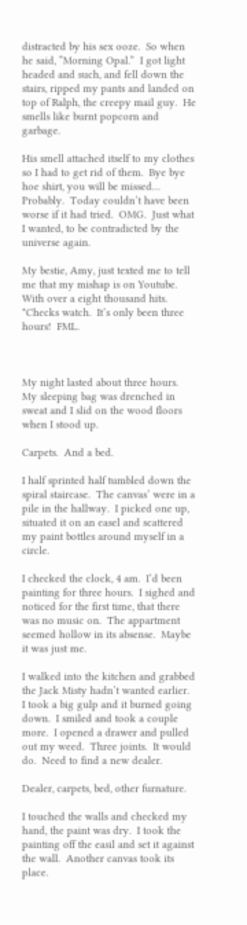distracted by his sex ooze.  So when he said, “Morning Opal.”  I got light headed and such, and fell down the stairs, ripped my pants and landed on top of Ralph, the creepy mail guy.  He smells like burnt popcorn and garbage.

His smell attached itself to my clothes so I had to get rid of them.  Bye bye hoe shirt, you will be missed… Probably.  Today couldn’t have been worse if it had tried.  OMG.  Just what I wanted, to be contradicted by the universe again.

My bestie, Amy, just texted me to tell me that my mishap is on Youtube.  With over a eight thousand hits.  *Checks watch.  It’s only been three hours!  FML.



My night lasted about three hours.  My sleeping bag was drenched in sweat and I slid on the wood floors when I stood up.

Carpets.  And a bed.

I half sprinted half tumbled down the spiral staircase.  The canvas’ were in a pile in the hallway.  I picked one up, situated it on an easel and scattered my paint bottles around myself in a circle.

I checked the clock, 4 am.  I’d been painting for three hours.  I sighed and noticed for the first time, that there was no music on.  The appartment seemed hollow in its absense.  Maybe it was just me.

I walked into the kitchen and grabbed the Jack Misty hadn’t wanted earlier.  I took a big gulp and it burned going down.  I smiled and took a couple more.  I opened a drawer and pulled out my weed.  Three joints.  It would do.  Need to find a new dealer.

Dealer, carpets, bed, other furnature.

I touched the walls and checked my hand, the paint was dry.  I took the painting off the easil and set it against the wall.  Another canvas took its place.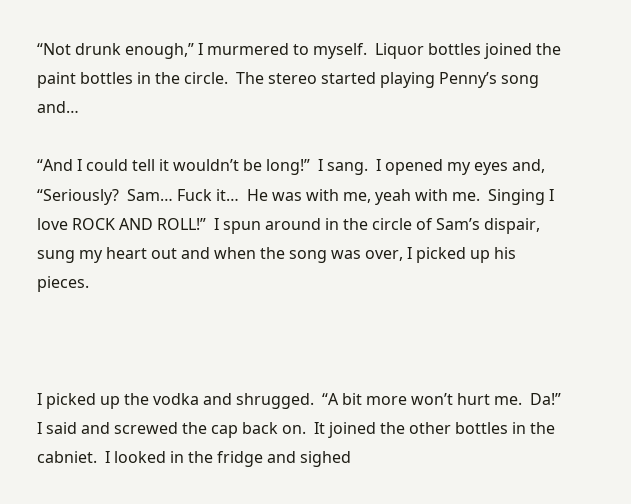“Not drunk enough,” I murmered to myself.  Liquor bottles joined the paint bottles in the circle.  The stereo started playing Penny’s song and…

“And I could tell it wouldn’t be long!”  I sang.  I opened my eyes and, “Seriously?  Sam… Fuck it…  He was with me, yeah with me.  Singing I love ROCK AND ROLL!”  I spun around in the circle of Sam’s dispair, sung my heart out and when the song was over, I picked up his pieces.



I picked up the vodka and shrugged.  “A bit more won’t hurt me.  Da!”  I said and screwed the cap back on.  It joined the other bottles in the cabniet.  I looked in the fridge and sighed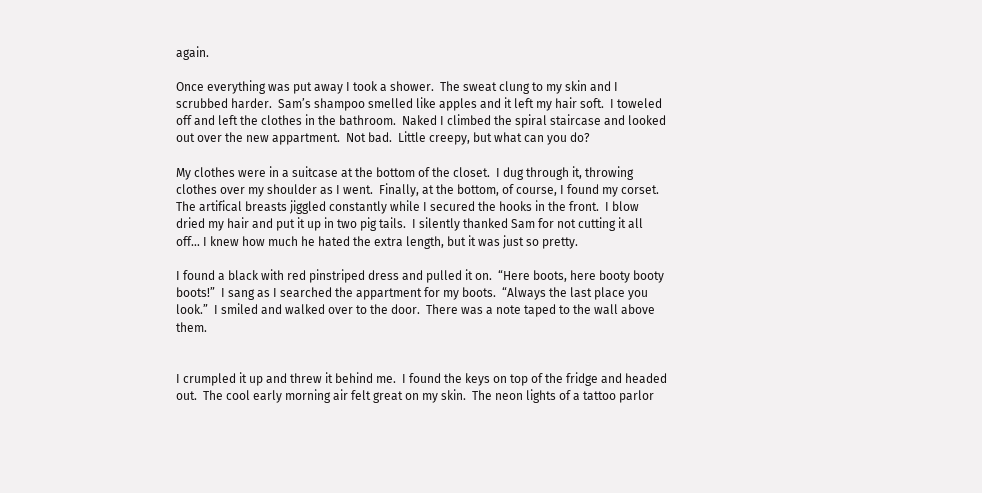again.

Once everything was put away I took a shower.  The sweat clung to my skin and I scrubbed harder.  Sam’s shampoo smelled like apples and it left my hair soft.  I toweled off and left the clothes in the bathroom.  Naked I climbed the spiral staircase and looked out over the new appartment.  Not bad.  Little creepy, but what can you do?

My clothes were in a suitcase at the bottom of the closet.  I dug through it, throwing clothes over my shoulder as I went.  Finally, at the bottom, of course, I found my corset.  The artifical breasts jiggled constantly while I secured the hooks in the front.  I blow dried my hair and put it up in two pig tails.  I silently thanked Sam for not cutting it all off… I knew how much he hated the extra length, but it was just so pretty.

I found a black with red pinstriped dress and pulled it on.  “Here boots, here booty booty boots!”  I sang as I searched the appartment for my boots.  “Always the last place you look.”  I smiled and walked over to the door.  There was a note taped to the wall above them.


I crumpled it up and threw it behind me.  I found the keys on top of the fridge and headed out.  The cool early morning air felt great on my skin.  The neon lights of a tattoo parlor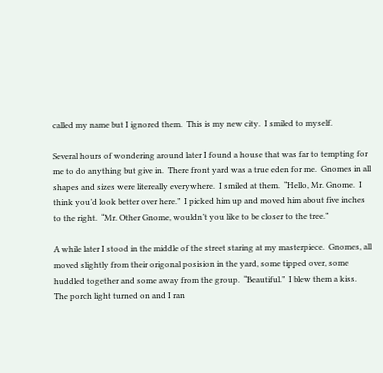called my name but I ignored them.  This is my new city.  I smiled to myself.

Several hours of wondering around later I found a house that was far to tempting for me to do anything but give in.  There front yard was a true eden for me.  Gnomes in all shapes and sizes were litereally everywhere.  I smiled at them.  “Hello, Mr. Gnome.  I think you’d look better over here.”  I picked him up and moved him about five inches to the right.  “Mr. Other Gnome, wouldn’t you like to be closer to the tree.”

A while later I stood in the middle of the street staring at my masterpiece.  Gnomes, all moved slightly from their origonal posision in the yard, some tipped over, some huddled together and some away from the group.  “Beautiful.”  I blew them a kiss.  The porch light turned on and I ran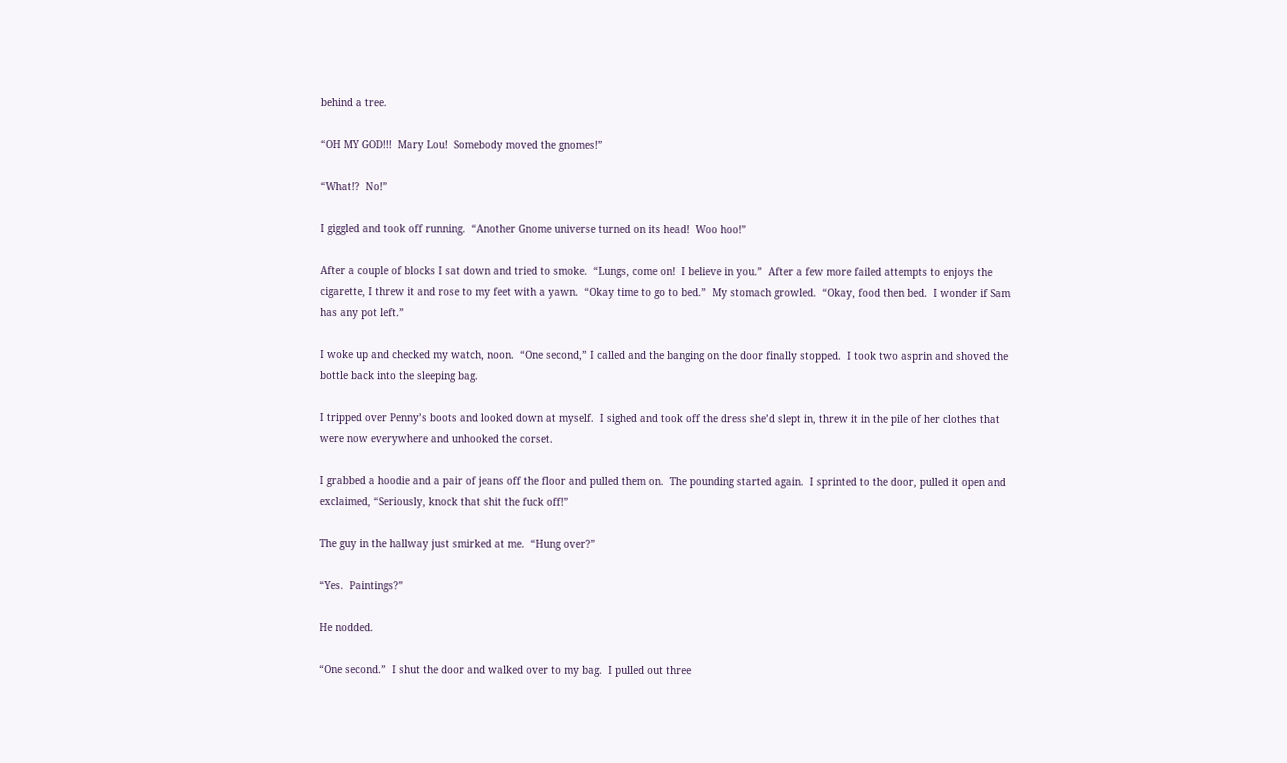behind a tree.

“OH MY GOD!!!  Mary Lou!  Somebody moved the gnomes!”

“What!?  No!”

I giggled and took off running.  “Another Gnome universe turned on its head!  Woo hoo!”

After a couple of blocks I sat down and tried to smoke.  “Lungs, come on!  I believe in you.”  After a few more failed attempts to enjoys the cigarette, I threw it and rose to my feet with a yawn.  “Okay time to go to bed.”  My stomach growled.  “Okay, food then bed.  I wonder if Sam has any pot left.”

I woke up and checked my watch, noon.  “One second,” I called and the banging on the door finally stopped.  I took two asprin and shoved the bottle back into the sleeping bag.

I tripped over Penny’s boots and looked down at myself.  I sighed and took off the dress she’d slept in, threw it in the pile of her clothes that were now everywhere and unhooked the corset.

I grabbed a hoodie and a pair of jeans off the floor and pulled them on.  The pounding started again.  I sprinted to the door, pulled it open and exclaimed, “Seriously, knock that shit the fuck off!”

The guy in the hallway just smirked at me.  “Hung over?”

“Yes.  Paintings?”

He nodded.

“One second.”  I shut the door and walked over to my bag.  I pulled out three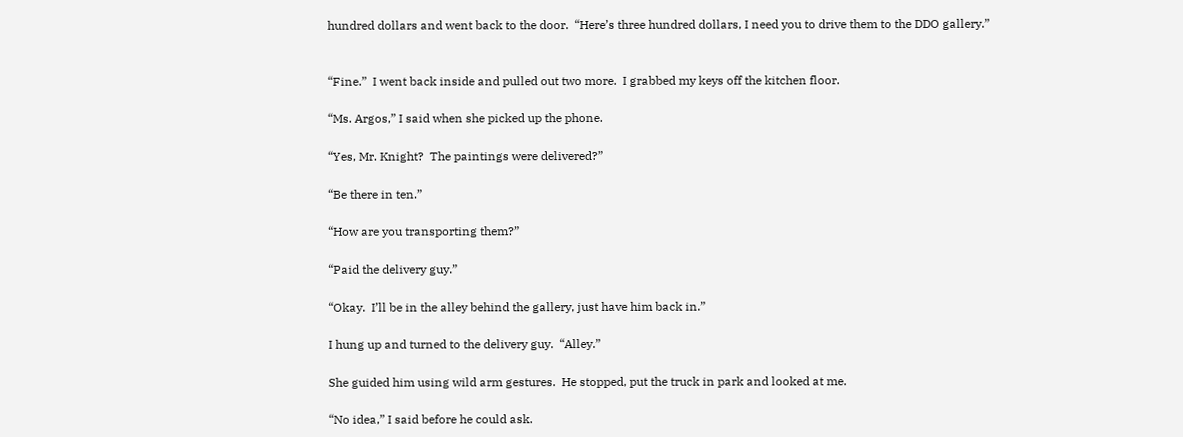hundred dollars and went back to the door.  “Here’s three hundred dollars, I need you to drive them to the DDO gallery.”


“Fine.”  I went back inside and pulled out two more.  I grabbed my keys off the kitchen floor.

“Ms. Argos,” I said when she picked up the phone.

“Yes, Mr. Knight?  The paintings were delivered?”

“Be there in ten.”

“How are you transporting them?”

“Paid the delivery guy.”

“Okay.  I’ll be in the alley behind the gallery, just have him back in.”

I hung up and turned to the delivery guy.  “Alley.”

She guided him using wild arm gestures.  He stopped, put the truck in park and looked at me.

“No idea,” I said before he could ask.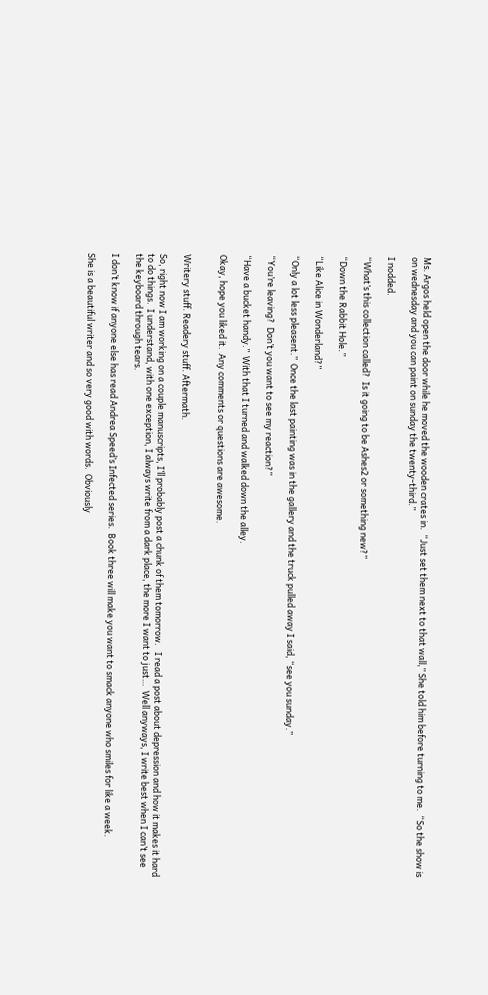Ms. Argos held open the door while he moved the wooden crates in.  “Just set them next to that wall,” She told him before turning to me.  “So the show is on wednesday and you can paint on sunday the twenty-third.”

I nodded.

“What’s this collection called?  Is it going to be Ashes2 or something new?”

“Down the Rabbit Hole.”

“Like Alice in Wonderland?”

“Only a lot less pleasent.”  Once the last painting was in the gallery and the truck pulled away I said, “see you sunday.”

“You’re leaving?  Don’t you want to see my reaction?”

“Have a bucket handy.”  With that I turned and walked down the alley.

Okay, hope you liked it.  Any comments or questions are awesome.


Writery stuff. Readery stuff. Aftermath.

So, right now I am working on a couple manuscripts, I’ll probably post a chunk of them tomorrow.   I read a post about depression and how it makes it hard to do things.  I understand, with one exception, I always write from a dark place, the more I want to just…  Well anyways, I write best when I can’t see the keyboard through tears.

I don’t know if anyone else has read Andrea Speed’s Infected series.  Book three will make you want to smack anyone who smiles for like a week.

She is a beautiful writer and so very good with words.  Obviously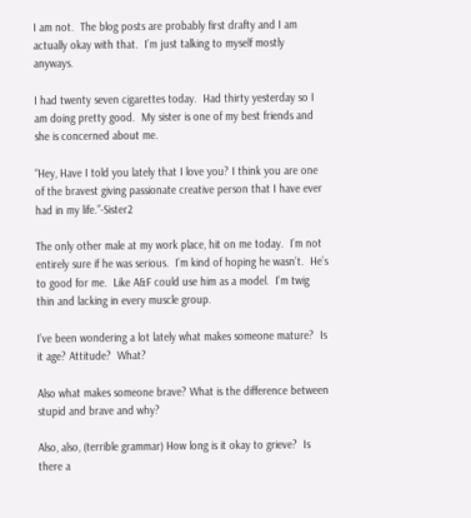I am not.  The blog posts are probably first drafty and I am actually okay with that.  I’m just talking to myself mostly anyways.

I had twenty seven cigarettes today.  Had thirty yesterday so I am doing pretty good.  My sister is one of my best friends and she is concerned about me.

“Hey, Have I told you lately that I love you? I think you are one of the bravest giving passionate creative person that I have ever had in my life.”-Sister2

The only other male at my work place, hit on me today.  I’m not entirely sure if he was serious.  I’m kind of hoping he wasn’t.  He’s to good for me.  Like A&F could use him as a model.  I’m twig thin and lacking in every muscle group.

I’ve been wondering a lot lately what makes someone mature?  Is it age? Attitude?  What?

Also what makes someone brave? What is the difference between stupid and brave and why?

Also, also, (terrible grammar) How long is it okay to grieve?  Is there a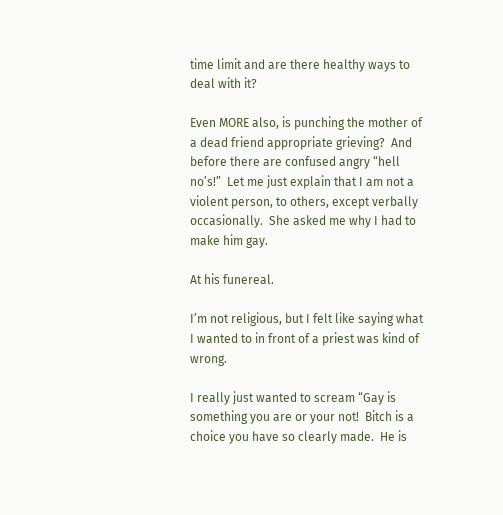time limit and are there healthy ways to deal with it?

Even MORE also, is punching the mother of a dead friend appropriate grieving?  And before there are confused angry “hell no’s!”  Let me just explain that I am not a violent person, to others, except verbally occasionally.  She asked me why I had to make him gay.

At his funereal.

I’m not religious, but I felt like saying what I wanted to in front of a priest was kind of wrong.

I really just wanted to scream “Gay is something you are or your not!  Bitch is a choice you have so clearly made.  He is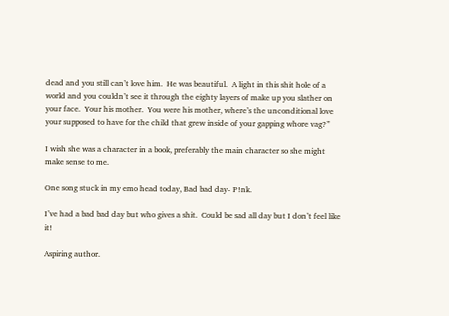dead and you still can’t love him.  He was beautiful.  A light in this shit hole of a world and you couldn’t see it through the eighty layers of make up you slather on your face.  Your his mother.  You were his mother, where’s the unconditional love your supposed to have for the child that grew inside of your gapping whore vag?”

I wish she was a character in a book, preferably the main character so she might make sense to me.

One song stuck in my emo head today, Bad bad day- P!nk.

I’ve had a bad bad day but who gives a shit.  Could be sad all day but I don’t feel like it!

Aspiring author.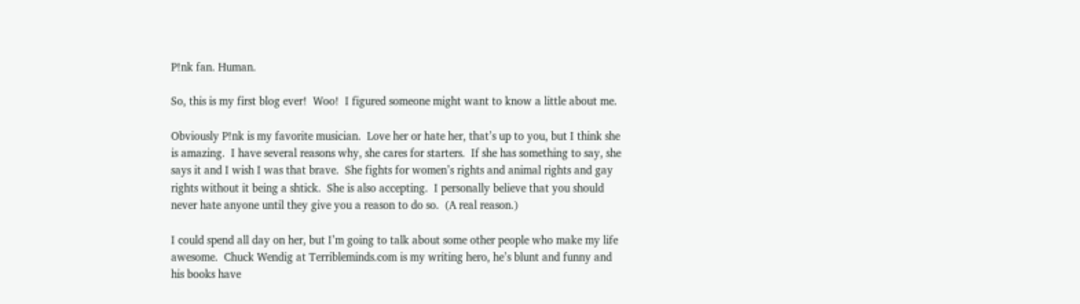P!nk fan. Human.

So, this is my first blog ever!  Woo!  I figured someone might want to know a little about me.

Obviously P!nk is my favorite musician.  Love her or hate her, that’s up to you, but I think she is amazing.  I have several reasons why, she cares for starters.  If she has something to say, she says it and I wish I was that brave.  She fights for women’s rights and animal rights and gay rights without it being a shtick.  She is also accepting.  I personally believe that you should never hate anyone until they give you a reason to do so.  (A real reason.)

I could spend all day on her, but I’m going to talk about some other people who make my life awesome.  Chuck Wendig at Terribleminds.com is my writing hero, he’s blunt and funny and his books have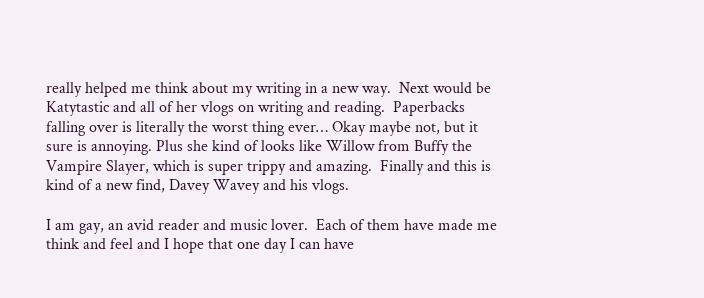really helped me think about my writing in a new way.  Next would be Katytastic and all of her vlogs on writing and reading.  Paperbacks falling over is literally the worst thing ever… Okay maybe not, but it sure is annoying. Plus she kind of looks like Willow from Buffy the Vampire Slayer, which is super trippy and amazing.  Finally and this is kind of a new find, Davey Wavey and his vlogs.

I am gay, an avid reader and music lover.  Each of them have made me think and feel and I hope that one day I can have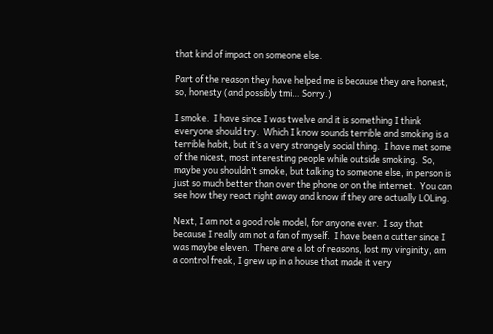that kind of impact on someone else.

Part of the reason they have helped me is because they are honest, so, honesty (and possibly tmi… Sorry.)

I smoke.  I have since I was twelve and it is something I think everyone should try.  Which I know sounds terrible and smoking is a terrible habit, but it’s a very strangely social thing.  I have met some of the nicest, most interesting people while outside smoking.  So, maybe you shouldn’t smoke, but talking to someone else, in person is just so much better than over the phone or on the internet.  You can see how they react right away and know if they are actually LOLing.

Next, I am not a good role model, for anyone ever.  I say that because I really am not a fan of myself.  I have been a cutter since I was maybe eleven.  There are a lot of reasons, lost my virginity, am a control freak, I grew up in a house that made it very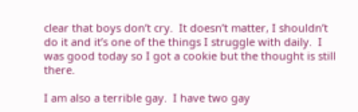clear that boys don’t cry.  It doesn’t matter, I shouldn’t do it and it’s one of the things I struggle with daily.  I was good today so I got a cookie but the thought is still there.

I am also a terrible gay.  I have two gay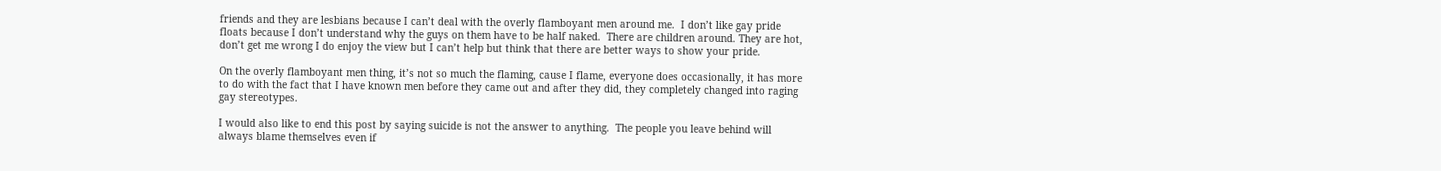friends and they are lesbians because I can’t deal with the overly flamboyant men around me.  I don’t like gay pride floats because I don’t understand why the guys on them have to be half naked.  There are children around. They are hot, don’t get me wrong I do enjoy the view but I can’t help but think that there are better ways to show your pride.

On the overly flamboyant men thing, it’s not so much the flaming, cause I flame, everyone does occasionally, it has more to do with the fact that I have known men before they came out and after they did, they completely changed into raging gay stereotypes.

I would also like to end this post by saying suicide is not the answer to anything.  The people you leave behind will always blame themselves even if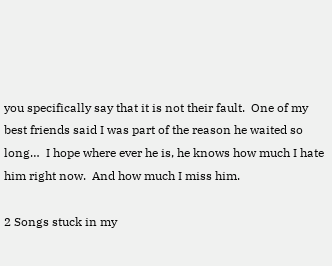you specifically say that it is not their fault.  One of my best friends said I was part of the reason he waited so long…  I hope where ever he is, he knows how much I hate him right now.  And how much I miss him.

2 Songs stuck in my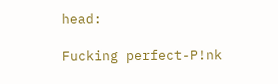head:

Fucking perfect-P!nk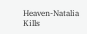Heaven-Natalia Kills